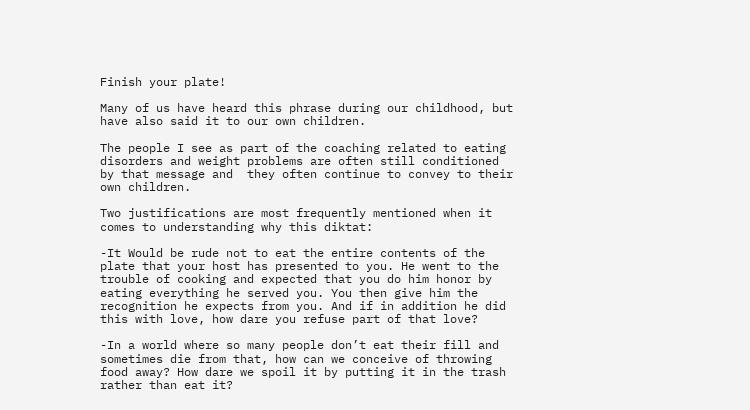Finish your plate!

Many of us have heard this phrase during our childhood, but have also said it to our own children.

The people I see as part of the coaching related to eating disorders and weight problems are often still conditioned by that message and  they often continue to convey to their own children.

Two justifications are most frequently mentioned when it comes to understanding why this diktat:

-It Would be rude not to eat the entire contents of the plate that your host has presented to you. He went to the trouble of cooking and expected that you do him honor by eating everything he served you. You then give him the recognition he expects from you. And if in addition he did this with love, how dare you refuse part of that love?

-In a world where so many people don’t eat their fill and sometimes die from that, how can we conceive of throwing food away? How dare we spoil it by putting it in the trash rather than eat it?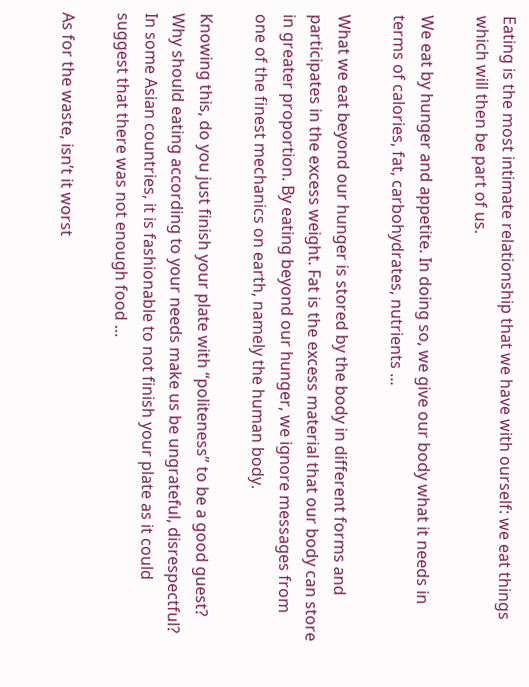Eating is the most intimate relationship that we have with ourself: we eat things which will then be part of us.

We eat by hunger and appetite. In doing so, we give our body what it needs in terms of calories, fat, carbohydrates, nutrients …

What we eat beyond our hunger is stored by the body in different forms and participates in the excess weight. Fat is the excess material that our body can store in greater proportion. By eating beyond our hunger, we ignore messages from one of the finest mechanics on earth, namely the human body.

Knowing this, do you just finish your plate with “politeness” to be a good guest? Why should eating according to your needs make us be ungrateful, disrespectful? In some Asian countries, it is fashionable to not finish your plate as it could suggest that there was not enough food …

As for the waste, isn’t it worst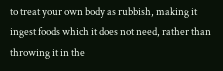to treat your own body as rubbish, making it ingest foods which it does not need, rather than throwing it in the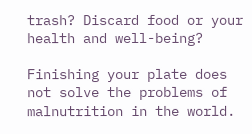trash? Discard food or your health and well-being?

Finishing your plate does not solve the problems of malnutrition in the world.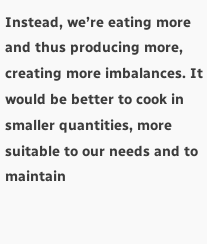Instead, we’re eating more and thus producing more, creating more imbalances. It would be better to cook in smaller quantities, more suitable to our needs and to maintain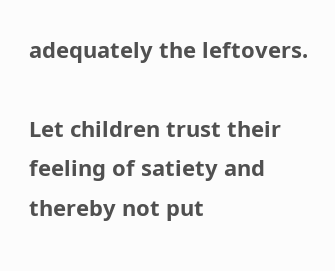adequately the leftovers.

Let children trust their feeling of satiety and thereby not put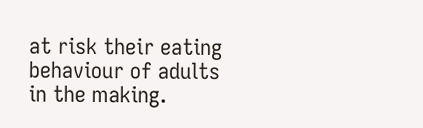at risk their eating behaviour of adults in the making.